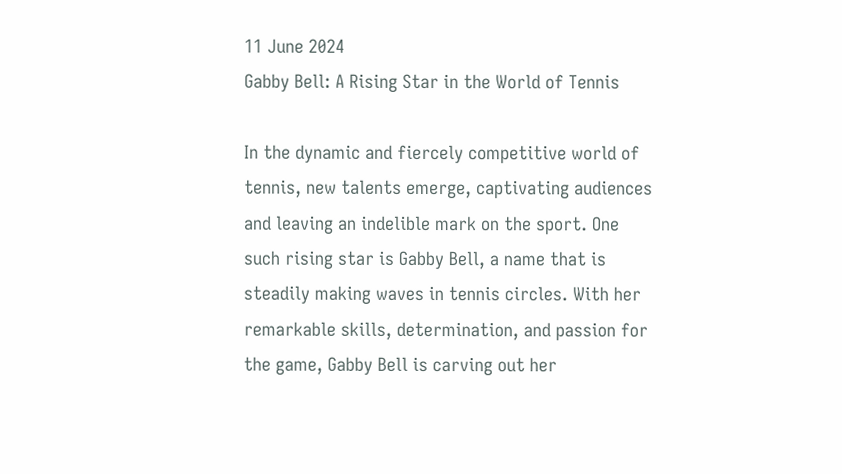11 June 2024
Gabby Bell: A Rising Star in the World of Tennis

In the dynamic and fiercely competitive world of tennis, new talents emerge, captivating audiences and leaving an indelible mark on the sport. One such rising star is Gabby Bell, a name that is steadily making waves in tennis circles. With her remarkable skills, determination, and passion for the game, Gabby Bell is carving out her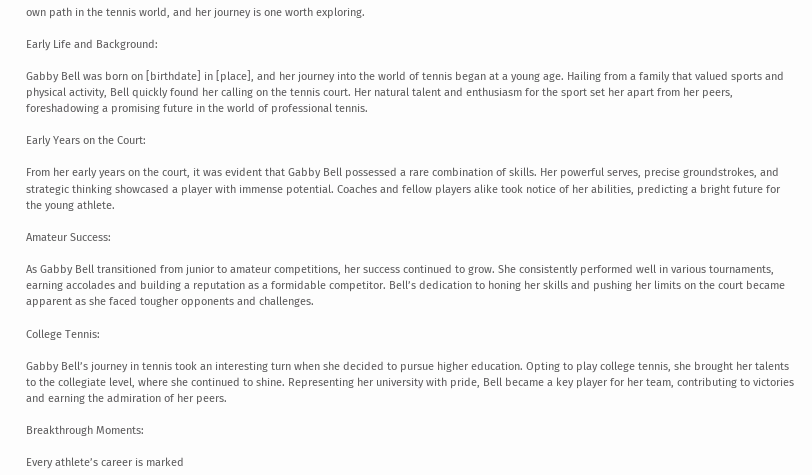own path in the tennis world, and her journey is one worth exploring.

Early Life and Background:

Gabby Bell was born on [birthdate] in [place], and her journey into the world of tennis began at a young age. Hailing from a family that valued sports and physical activity, Bell quickly found her calling on the tennis court. Her natural talent and enthusiasm for the sport set her apart from her peers, foreshadowing a promising future in the world of professional tennis.

Early Years on the Court:

From her early years on the court, it was evident that Gabby Bell possessed a rare combination of skills. Her powerful serves, precise groundstrokes, and strategic thinking showcased a player with immense potential. Coaches and fellow players alike took notice of her abilities, predicting a bright future for the young athlete.

Amateur Success:

As Gabby Bell transitioned from junior to amateur competitions, her success continued to grow. She consistently performed well in various tournaments, earning accolades and building a reputation as a formidable competitor. Bell’s dedication to honing her skills and pushing her limits on the court became apparent as she faced tougher opponents and challenges.

College Tennis:

Gabby Bell’s journey in tennis took an interesting turn when she decided to pursue higher education. Opting to play college tennis, she brought her talents to the collegiate level, where she continued to shine. Representing her university with pride, Bell became a key player for her team, contributing to victories and earning the admiration of her peers.

Breakthrough Moments:

Every athlete’s career is marked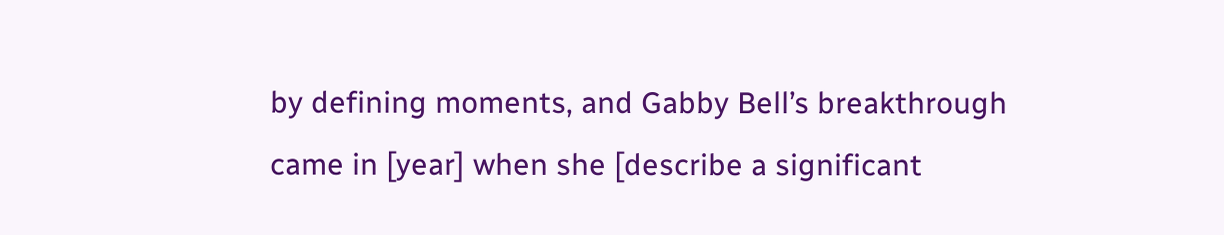by defining moments, and Gabby Bell’s breakthrough came in [year] when she [describe a significant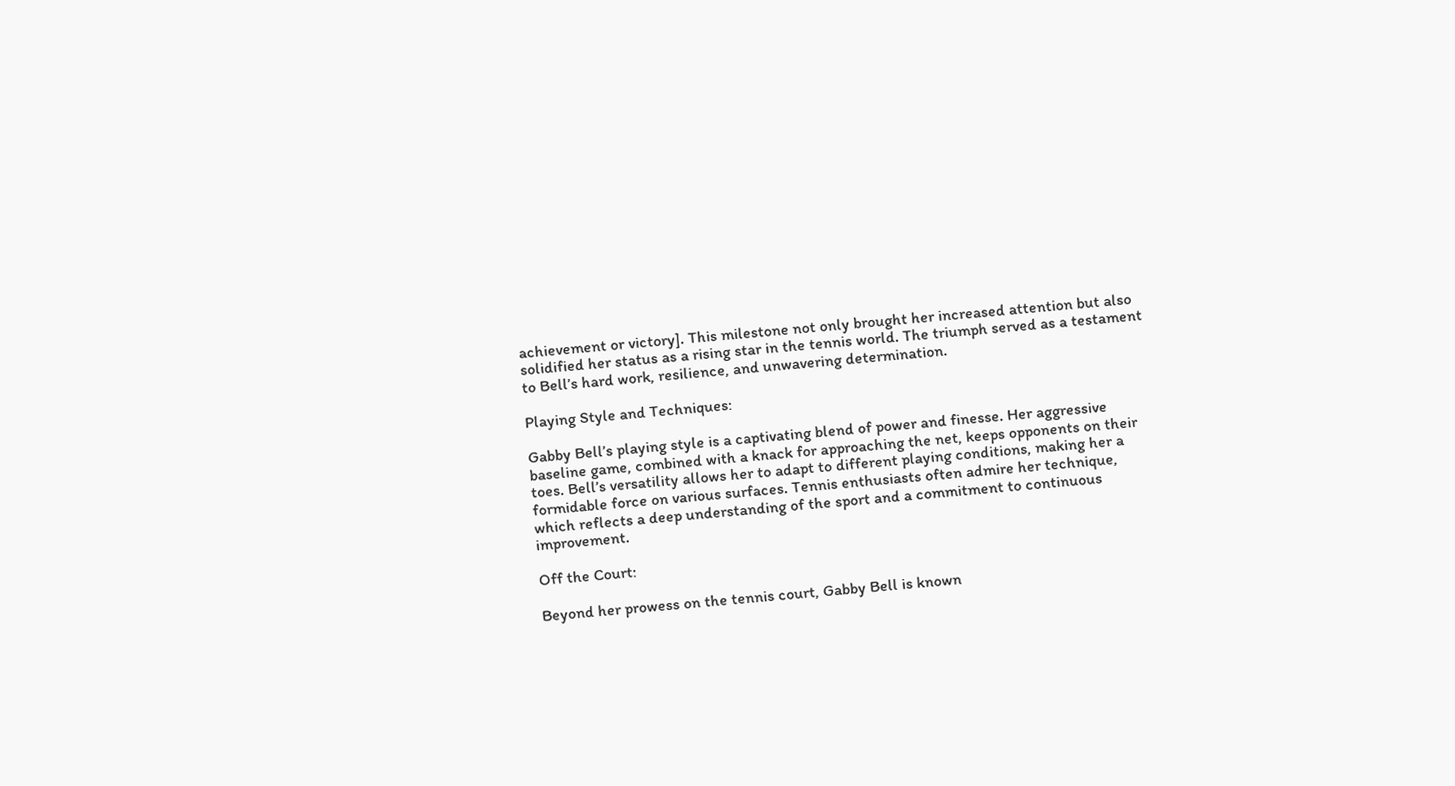achievement or victory]. This milestone not only brought her increased attention but also solidified her status as a rising star in the tennis world. The triumph served as a testament to Bell’s hard work, resilience, and unwavering determination.

Playing Style and Techniques:

Gabby Bell’s playing style is a captivating blend of power and finesse. Her aggressive baseline game, combined with a knack for approaching the net, keeps opponents on their toes. Bell’s versatility allows her to adapt to different playing conditions, making her a formidable force on various surfaces. Tennis enthusiasts often admire her technique, which reflects a deep understanding of the sport and a commitment to continuous improvement.

Off the Court:

Beyond her prowess on the tennis court, Gabby Bell is known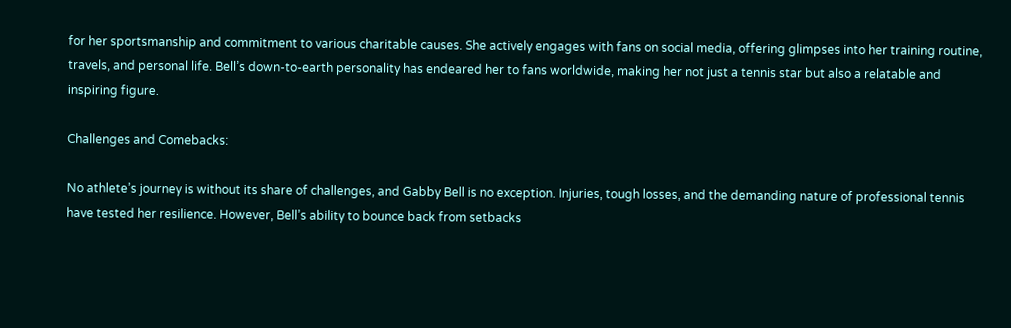for her sportsmanship and commitment to various charitable causes. She actively engages with fans on social media, offering glimpses into her training routine, travels, and personal life. Bell’s down-to-earth personality has endeared her to fans worldwide, making her not just a tennis star but also a relatable and inspiring figure.

Challenges and Comebacks:

No athlete’s journey is without its share of challenges, and Gabby Bell is no exception. Injuries, tough losses, and the demanding nature of professional tennis have tested her resilience. However, Bell’s ability to bounce back from setbacks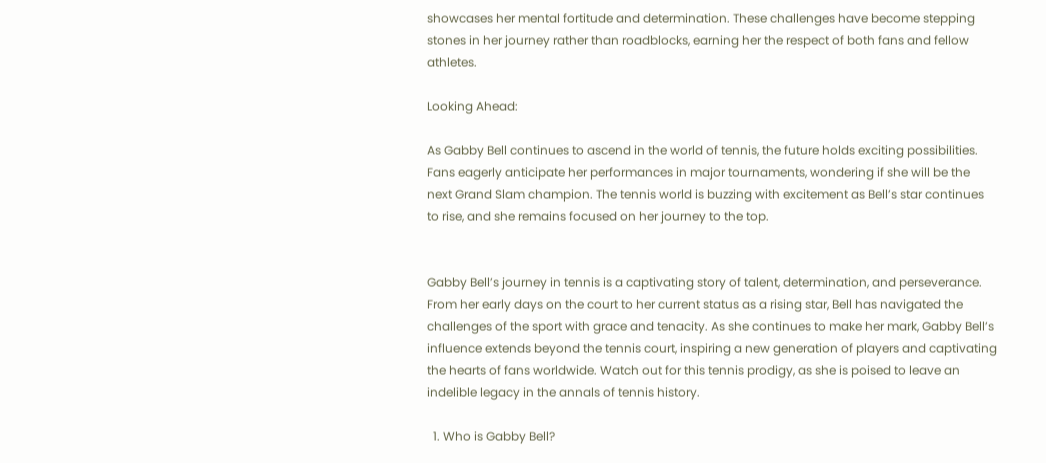showcases her mental fortitude and determination. These challenges have become stepping stones in her journey rather than roadblocks, earning her the respect of both fans and fellow athletes.

Looking Ahead:

As Gabby Bell continues to ascend in the world of tennis, the future holds exciting possibilities. Fans eagerly anticipate her performances in major tournaments, wondering if she will be the next Grand Slam champion. The tennis world is buzzing with excitement as Bell’s star continues to rise, and she remains focused on her journey to the top.


Gabby Bell’s journey in tennis is a captivating story of talent, determination, and perseverance. From her early days on the court to her current status as a rising star, Bell has navigated the challenges of the sport with grace and tenacity. As she continues to make her mark, Gabby Bell’s influence extends beyond the tennis court, inspiring a new generation of players and captivating the hearts of fans worldwide. Watch out for this tennis prodigy, as she is poised to leave an indelible legacy in the annals of tennis history.

  1. Who is Gabby Bell?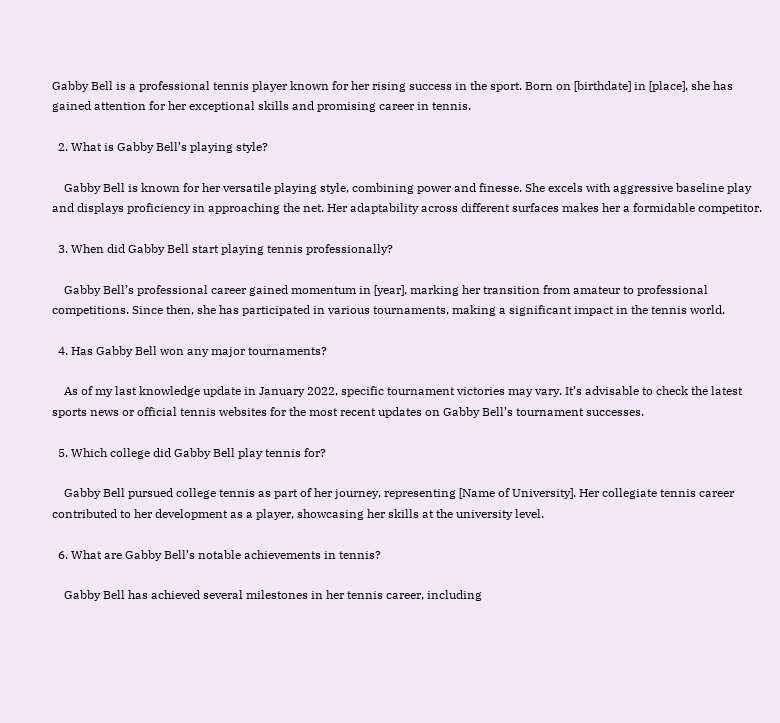Gabby Bell is a professional tennis player known for her rising success in the sport. Born on [birthdate] in [place], she has gained attention for her exceptional skills and promising career in tennis.

  2. What is Gabby Bell’s playing style?

    Gabby Bell is known for her versatile playing style, combining power and finesse. She excels with aggressive baseline play and displays proficiency in approaching the net. Her adaptability across different surfaces makes her a formidable competitor.

  3. When did Gabby Bell start playing tennis professionally?

    Gabby Bell’s professional career gained momentum in [year], marking her transition from amateur to professional competitions. Since then, she has participated in various tournaments, making a significant impact in the tennis world.

  4. Has Gabby Bell won any major tournaments?

    As of my last knowledge update in January 2022, specific tournament victories may vary. It’s advisable to check the latest sports news or official tennis websites for the most recent updates on Gabby Bell’s tournament successes.

  5. Which college did Gabby Bell play tennis for?

    Gabby Bell pursued college tennis as part of her journey, representing [Name of University]. Her collegiate tennis career contributed to her development as a player, showcasing her skills at the university level.

  6. What are Gabby Bell’s notable achievements in tennis?

    Gabby Bell has achieved several milestones in her tennis career, including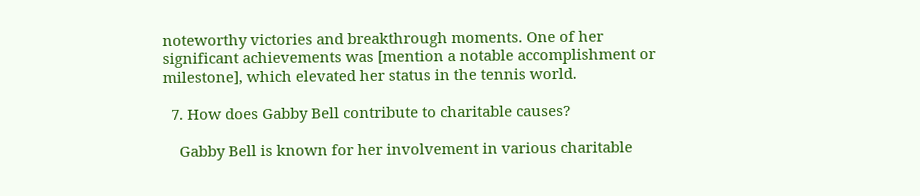noteworthy victories and breakthrough moments. One of her significant achievements was [mention a notable accomplishment or milestone], which elevated her status in the tennis world.

  7. How does Gabby Bell contribute to charitable causes?

    Gabby Bell is known for her involvement in various charitable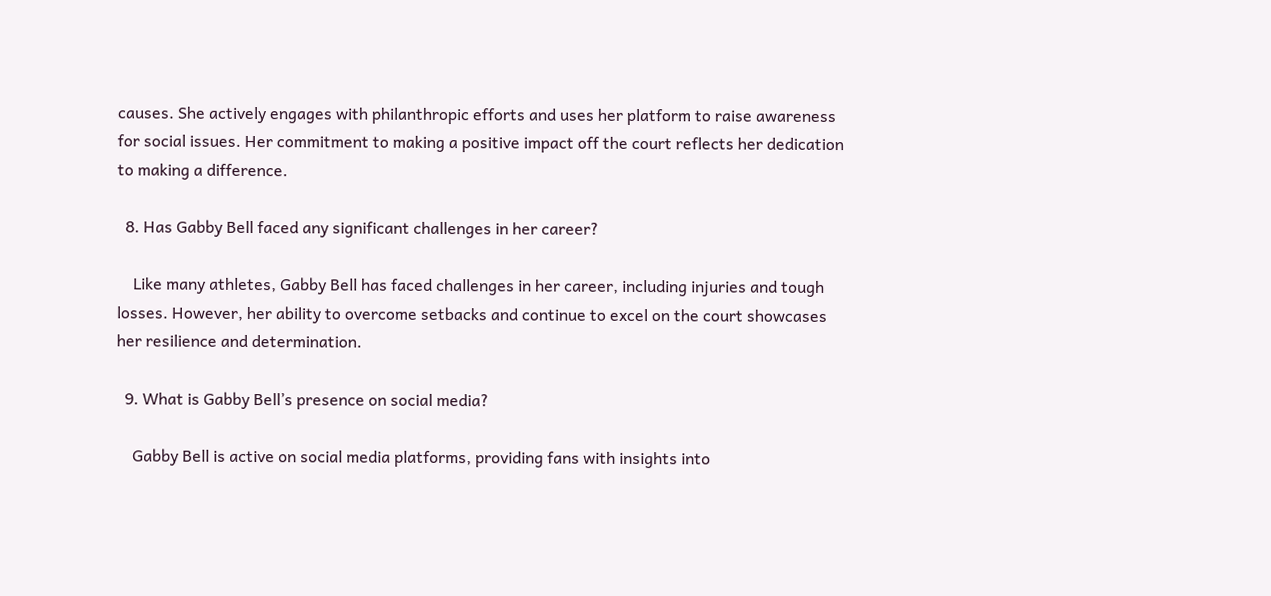causes. She actively engages with philanthropic efforts and uses her platform to raise awareness for social issues. Her commitment to making a positive impact off the court reflects her dedication to making a difference.

  8. Has Gabby Bell faced any significant challenges in her career?

    Like many athletes, Gabby Bell has faced challenges in her career, including injuries and tough losses. However, her ability to overcome setbacks and continue to excel on the court showcases her resilience and determination.

  9. What is Gabby Bell’s presence on social media?

    Gabby Bell is active on social media platforms, providing fans with insights into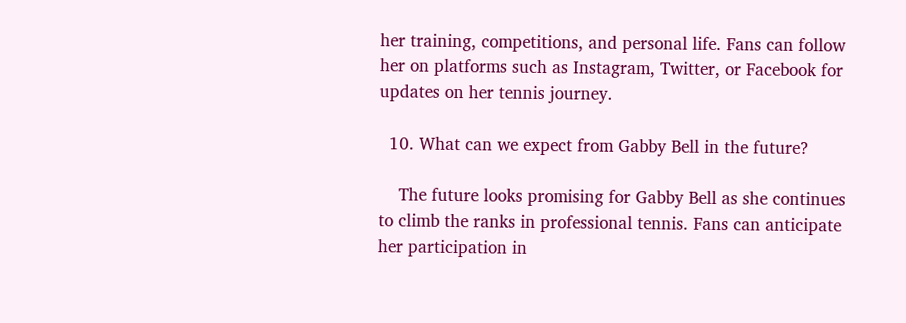her training, competitions, and personal life. Fans can follow her on platforms such as Instagram, Twitter, or Facebook for updates on her tennis journey.

  10. What can we expect from Gabby Bell in the future?

    The future looks promising for Gabby Bell as she continues to climb the ranks in professional tennis. Fans can anticipate her participation in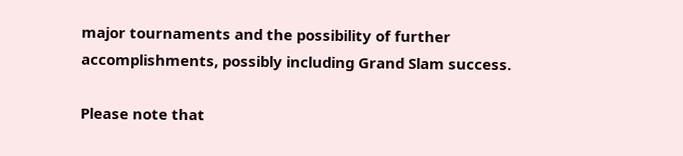major tournaments and the possibility of further accomplishments, possibly including Grand Slam success.

Please note that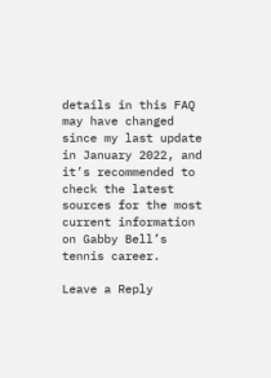details in this FAQ may have changed since my last update in January 2022, and it’s recommended to check the latest sources for the most current information on Gabby Bell’s tennis career.

Leave a Reply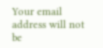Your email address will not be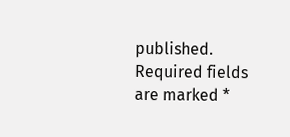published. Required fields are marked *